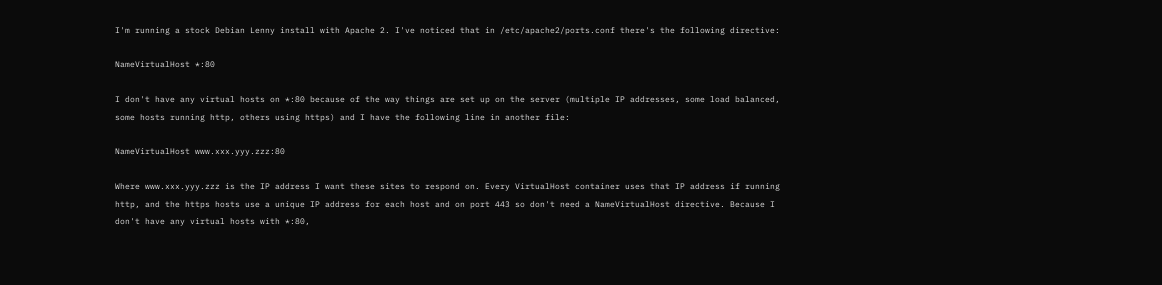I'm running a stock Debian Lenny install with Apache 2. I've noticed that in /etc/apache2/ports.conf there's the following directive:

NameVirtualHost *:80

I don't have any virtual hosts on *:80 because of the way things are set up on the server (multiple IP addresses, some load balanced, some hosts running http, others using https) and I have the following line in another file:

NameVirtualHost www.xxx.yyy.zzz:80

Where www.xxx.yyy.zzz is the IP address I want these sites to respond on. Every VirtualHost container uses that IP address if running http, and the https hosts use a unique IP address for each host and on port 443 so don't need a NameVirtualHost directive. Because I don't have any virtual hosts with *:80,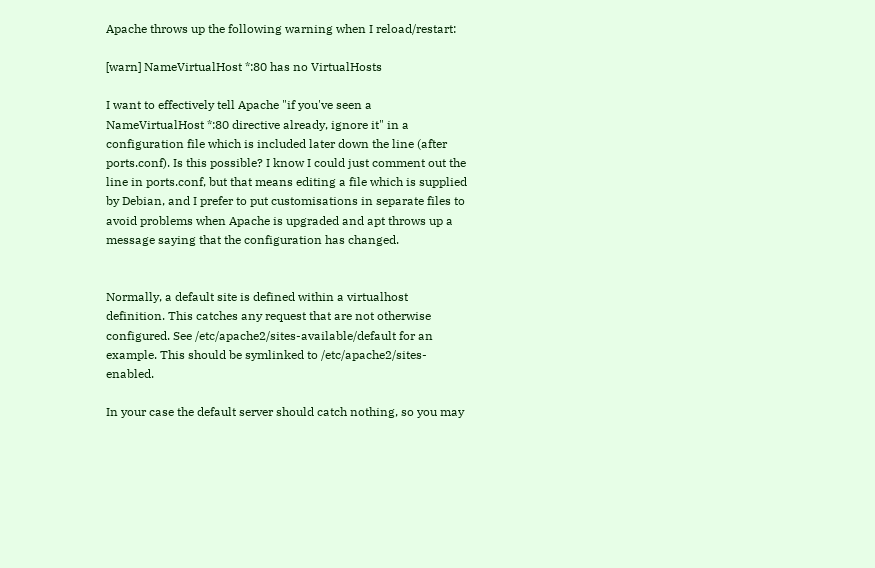Apache throws up the following warning when I reload/restart:

[warn] NameVirtualHost *:80 has no VirtualHosts

I want to effectively tell Apache "if you've seen a NameVirtualHost *:80 directive already, ignore it" in a configuration file which is included later down the line (after ports.conf). Is this possible? I know I could just comment out the line in ports.conf, but that means editing a file which is supplied by Debian, and I prefer to put customisations in separate files to avoid problems when Apache is upgraded and apt throws up a message saying that the configuration has changed.


Normally, a default site is defined within a virtualhost definition. This catches any request that are not otherwise configured. See /etc/apache2/sites-available/default for an example. This should be symlinked to /etc/apache2/sites-enabled.

In your case the default server should catch nothing, so you may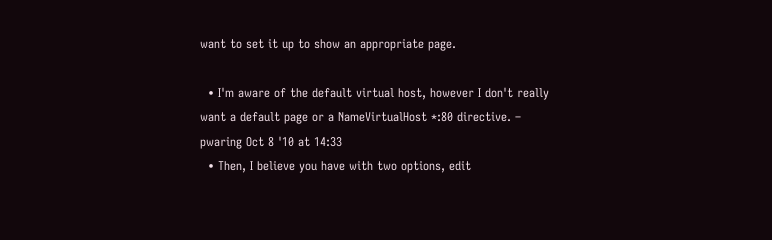want to set it up to show an appropriate page.

  • I'm aware of the default virtual host, however I don't really want a default page or a NameVirtualHost *:80 directive. – pwaring Oct 8 '10 at 14:33
  • Then, I believe you have with two options, edit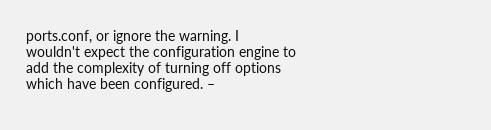ports.conf, or ignore the warning. I wouldn't expect the configuration engine to add the complexity of turning off options which have been configured. –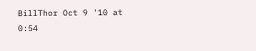BillThor Oct 9 '10 at 0:54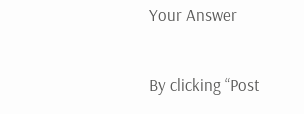Your Answer

By clicking “Post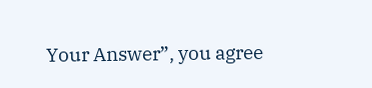Your Answer”, you agree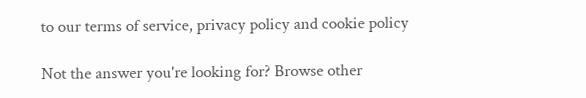to our terms of service, privacy policy and cookie policy

Not the answer you're looking for? Browse other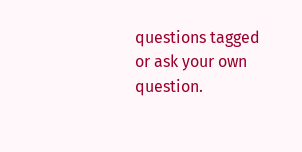questions tagged or ask your own question.